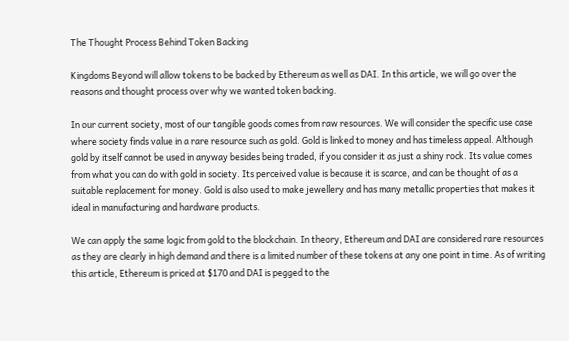The Thought Process Behind Token Backing

Kingdoms Beyond will allow tokens to be backed by Ethereum as well as DAI. In this article, we will go over the reasons and thought process over why we wanted token backing.

In our current society, most of our tangible goods comes from raw resources. We will consider the specific use case where society finds value in a rare resource such as gold. Gold is linked to money and has timeless appeal. Although gold by itself cannot be used in anyway besides being traded, if you consider it as just a shiny rock. Its value comes from what you can do with gold in society. Its perceived value is because it is scarce, and can be thought of as a suitable replacement for money. Gold is also used to make jewellery and has many metallic properties that makes it ideal in manufacturing and hardware products.

We can apply the same logic from gold to the blockchain. In theory, Ethereum and DAI are considered rare resources as they are clearly in high demand and there is a limited number of these tokens at any one point in time. As of writing this article, Ethereum is priced at $170 and DAI is pegged to the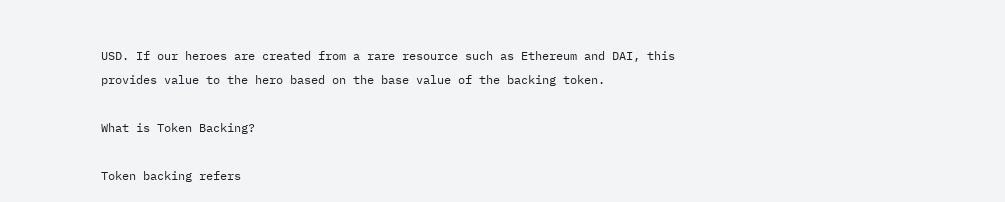USD. If our heroes are created from a rare resource such as Ethereum and DAI, this provides value to the hero based on the base value of the backing token.

What is Token Backing?

Token backing refers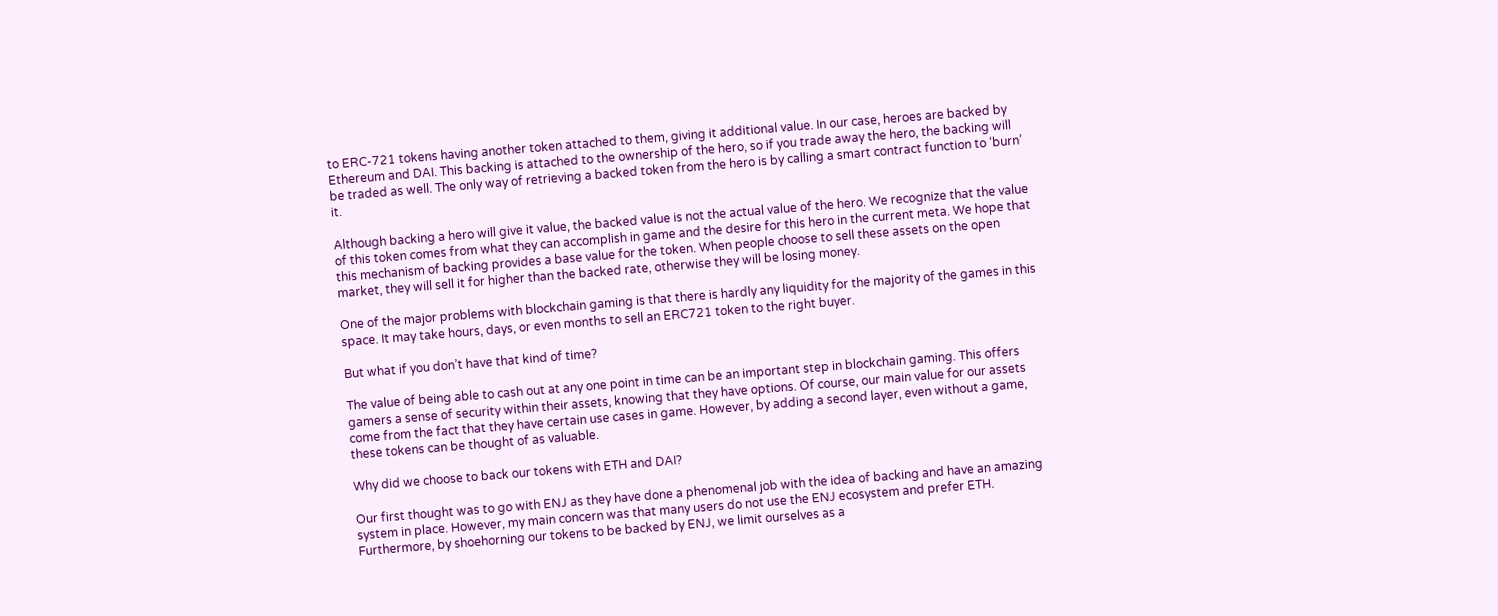to ERC-721 tokens having another token attached to them, giving it additional value. In our case, heroes are backed by Ethereum and DAI. This backing is attached to the ownership of the hero, so if you trade away the hero, the backing will be traded as well. The only way of retrieving a backed token from the hero is by calling a smart contract function to ‘burn’ it.

Although backing a hero will give it value, the backed value is not the actual value of the hero. We recognize that the value of this token comes from what they can accomplish in game and the desire for this hero in the current meta. We hope that this mechanism of backing provides a base value for the token. When people choose to sell these assets on the open market, they will sell it for higher than the backed rate, otherwise they will be losing money.

One of the major problems with blockchain gaming is that there is hardly any liquidity for the majority of the games in this space. It may take hours, days, or even months to sell an ERC721 token to the right buyer.

But what if you don’t have that kind of time?

The value of being able to cash out at any one point in time can be an important step in blockchain gaming. This offers gamers a sense of security within their assets, knowing that they have options. Of course, our main value for our assets come from the fact that they have certain use cases in game. However, by adding a second layer, even without a game, these tokens can be thought of as valuable.

Why did we choose to back our tokens with ETH and DAI?

Our first thought was to go with ENJ as they have done a phenomenal job with the idea of backing and have an amazing system in place. However, my main concern was that many users do not use the ENJ ecosystem and prefer ETH. Furthermore, by shoehorning our tokens to be backed by ENJ, we limit ourselves as a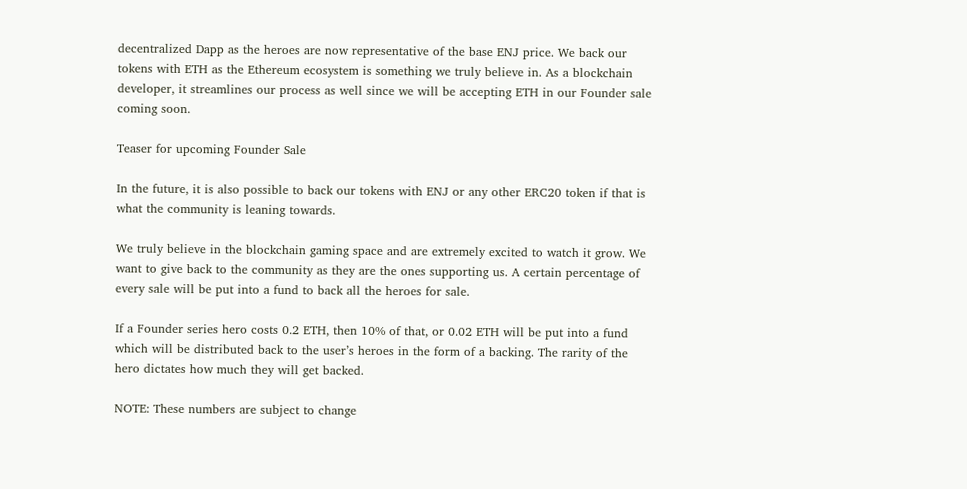decentralized Dapp as the heroes are now representative of the base ENJ price. We back our tokens with ETH as the Ethereum ecosystem is something we truly believe in. As a blockchain developer, it streamlines our process as well since we will be accepting ETH in our Founder sale coming soon.

Teaser for upcoming Founder Sale

In the future, it is also possible to back our tokens with ENJ or any other ERC20 token if that is what the community is leaning towards.

We truly believe in the blockchain gaming space and are extremely excited to watch it grow. We want to give back to the community as they are the ones supporting us. A certain percentage of every sale will be put into a fund to back all the heroes for sale.

If a Founder series hero costs 0.2 ETH, then 10% of that, or 0.02 ETH will be put into a fund which will be distributed back to the user’s heroes in the form of a backing. The rarity of the hero dictates how much they will get backed.

NOTE: These numbers are subject to change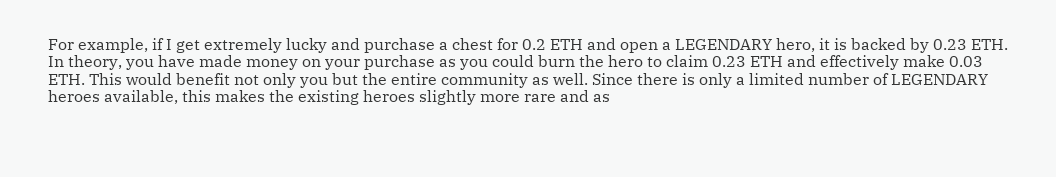For example, if I get extremely lucky and purchase a chest for 0.2 ETH and open a LEGENDARY hero, it is backed by 0.23 ETH. In theory, you have made money on your purchase as you could burn the hero to claim 0.23 ETH and effectively make 0.03 ETH. This would benefit not only you but the entire community as well. Since there is only a limited number of LEGENDARY heroes available, this makes the existing heroes slightly more rare and as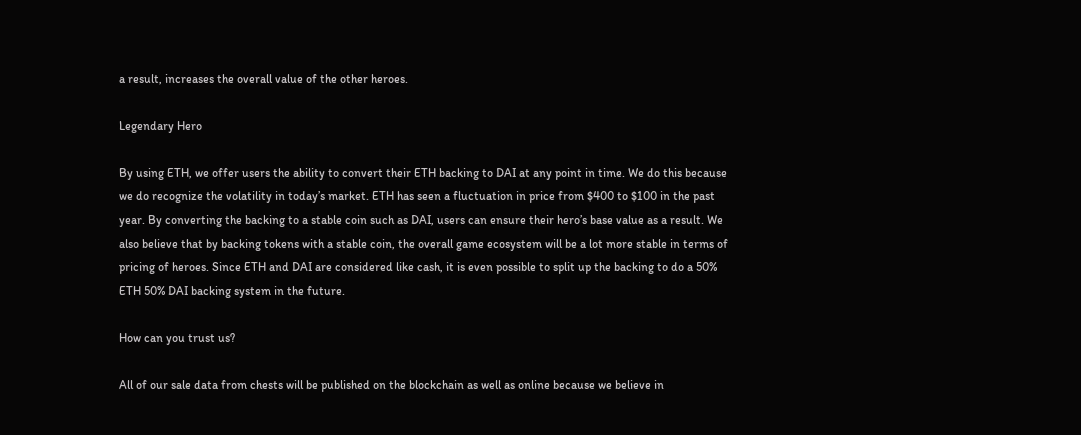a result, increases the overall value of the other heroes.

Legendary Hero

By using ETH, we offer users the ability to convert their ETH backing to DAI at any point in time. We do this because we do recognize the volatility in today’s market. ETH has seen a fluctuation in price from $400 to $100 in the past year. By converting the backing to a stable coin such as DAI, users can ensure their hero’s base value as a result. We also believe that by backing tokens with a stable coin, the overall game ecosystem will be a lot more stable in terms of pricing of heroes. Since ETH and DAI are considered like cash, it is even possible to split up the backing to do a 50% ETH 50% DAI backing system in the future.

How can you trust us?

All of our sale data from chests will be published on the blockchain as well as online because we believe in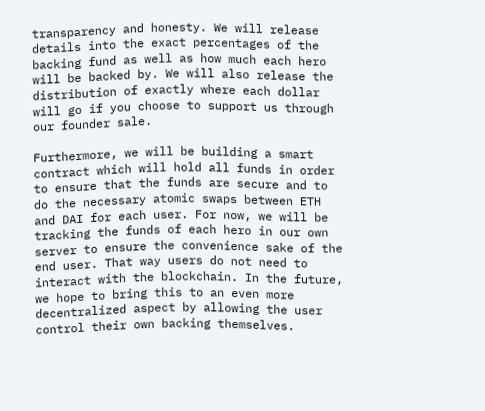transparency and honesty. We will release details into the exact percentages of the backing fund as well as how much each hero will be backed by. We will also release the distribution of exactly where each dollar will go if you choose to support us through our founder sale.

Furthermore, we will be building a smart contract which will hold all funds in order to ensure that the funds are secure and to do the necessary atomic swaps between ETH and DAI for each user. For now, we will be tracking the funds of each hero in our own server to ensure the convenience sake of the end user. That way users do not need to interact with the blockchain. In the future, we hope to bring this to an even more decentralized aspect by allowing the user control their own backing themselves.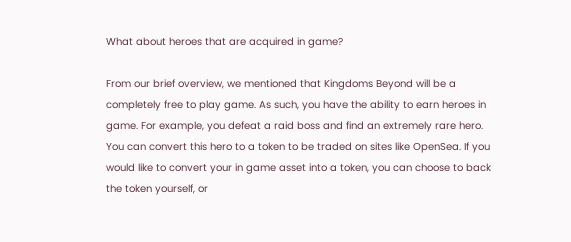What about heroes that are acquired in game?

From our brief overview, we mentioned that Kingdoms Beyond will be a completely free to play game. As such, you have the ability to earn heroes in game. For example, you defeat a raid boss and find an extremely rare hero. You can convert this hero to a token to be traded on sites like OpenSea. If you would like to convert your in game asset into a token, you can choose to back the token yourself, or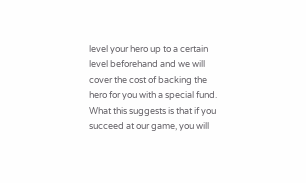level your hero up to a certain level beforehand and we will cover the cost of backing the hero for you with a special fund. What this suggests is that if you succeed at our game, you will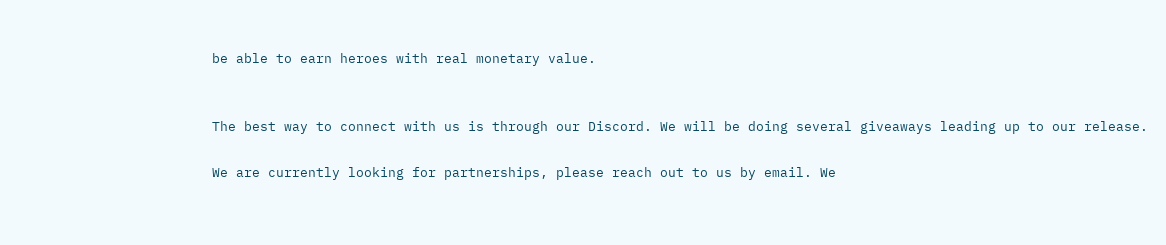be able to earn heroes with real monetary value.


The best way to connect with us is through our Discord. We will be doing several giveaways leading up to our release.

We are currently looking for partnerships, please reach out to us by email. We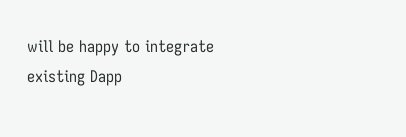will be happy to integrate existing Dapp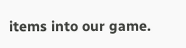items into our game.